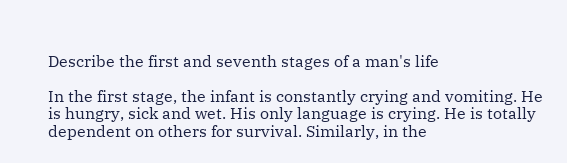Describe the first and seventh stages of a man's life

In the first stage, the infant is constantly crying and vomiting. He is hungry, sick and wet. His only language is crying. He is totally dependent on others for survival. Similarly, in the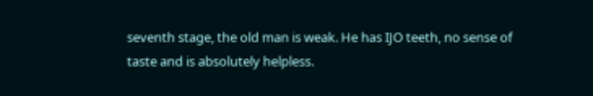seventh stage, the old man is weak. He has IJO teeth, no sense of taste and is absolutely helpless.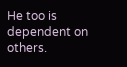He too is dependent on others.